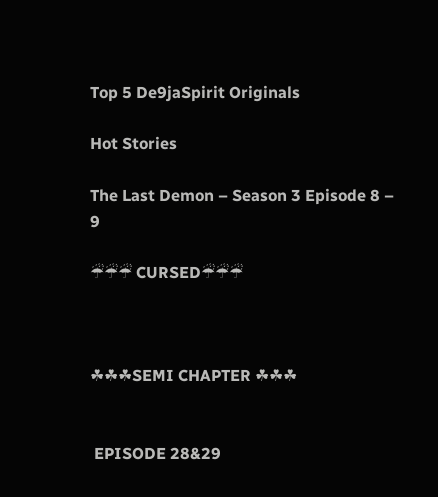Top 5 De9jaSpirit Originals

Hot Stories

The Last Demon – Season 3 Episode 8 – 9

☔☔☔ CURSED☔☔☔



☘☘☘SEMI CHAPTER ☘☘☘


 EPISODE 28&29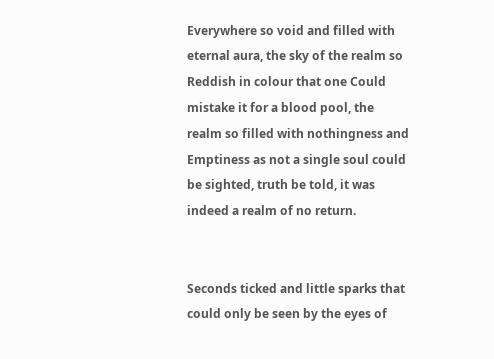Everywhere so void and filled with eternal aura, the sky of the realm so Reddish in colour that one Could mistake it for a blood pool, the realm so filled with nothingness and Emptiness as not a single soul could be sighted, truth be told, it was indeed a realm of no return.


Seconds ticked and little sparks that could only be seen by the eyes of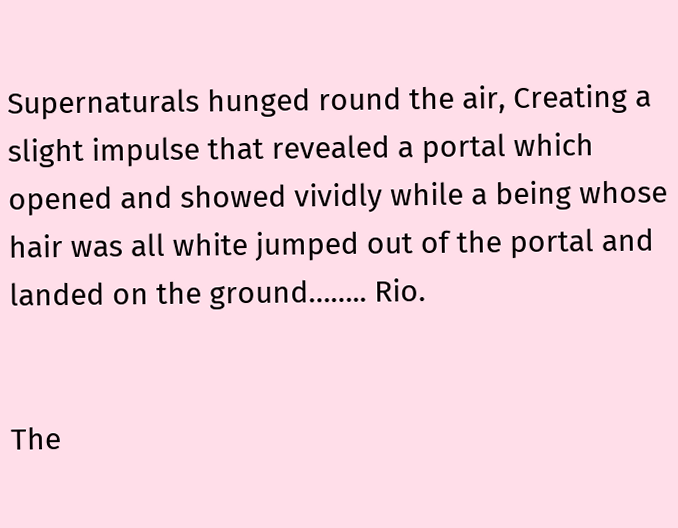Supernaturals hunged round the air, Creating a slight impulse that revealed a portal which opened and showed vividly while a being whose hair was all white jumped out of the portal and landed on the ground…….. Rio.


The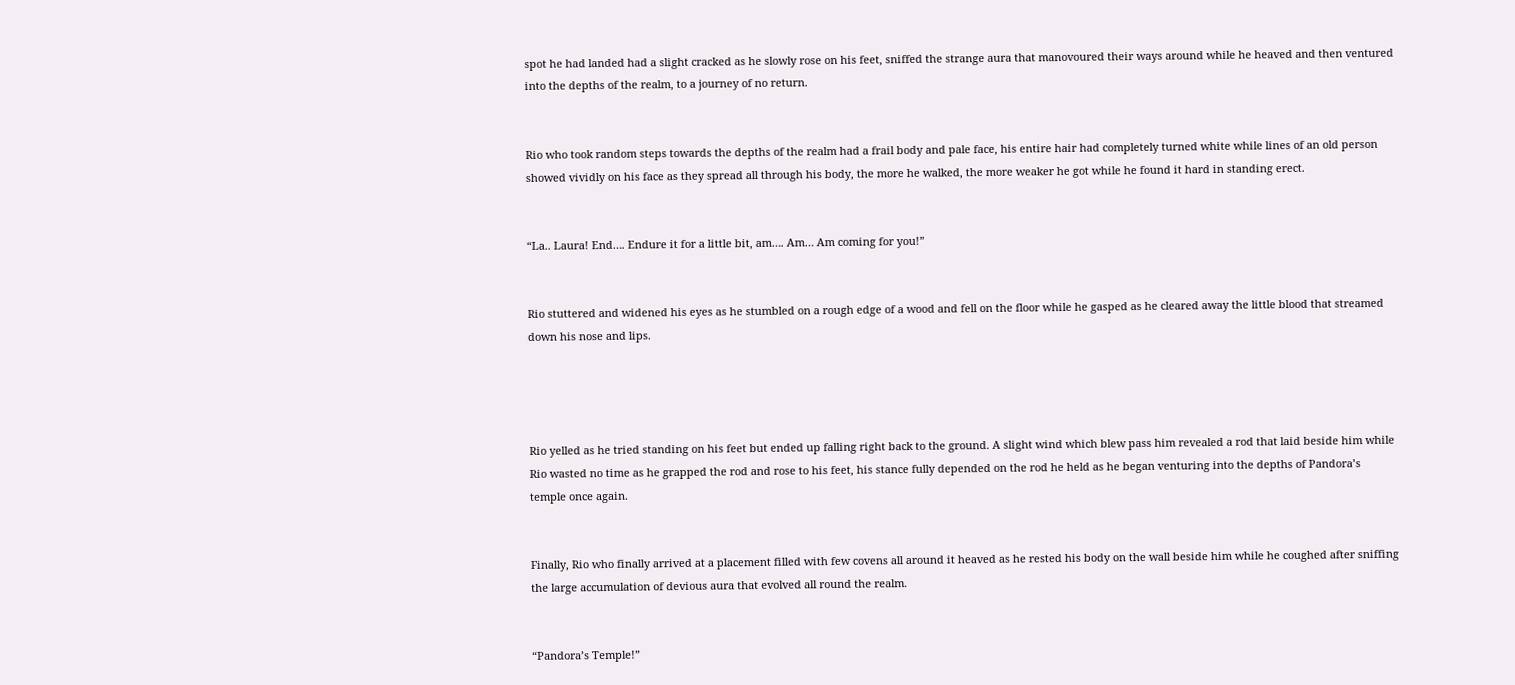spot he had landed had a slight cracked as he slowly rose on his feet, sniffed the strange aura that manovoured their ways around while he heaved and then ventured into the depths of the realm, to a journey of no return.


Rio who took random steps towards the depths of the realm had a frail body and pale face, his entire hair had completely turned white while lines of an old person showed vividly on his face as they spread all through his body, the more he walked, the more weaker he got while he found it hard in standing erect.


“La.. Laura! End…. Endure it for a little bit, am…. Am… Am coming for you!”


Rio stuttered and widened his eyes as he stumbled on a rough edge of a wood and fell on the floor while he gasped as he cleared away the little blood that streamed down his nose and lips.




Rio yelled as he tried standing on his feet but ended up falling right back to the ground. A slight wind which blew pass him revealed a rod that laid beside him while Rio wasted no time as he grapped the rod and rose to his feet, his stance fully depended on the rod he held as he began venturing into the depths of Pandora’s temple once again.


Finally, Rio who finally arrived at a placement filled with few covens all around it heaved as he rested his body on the wall beside him while he coughed after sniffing the large accumulation of devious aura that evolved all round the realm.


“Pandora’s Temple!”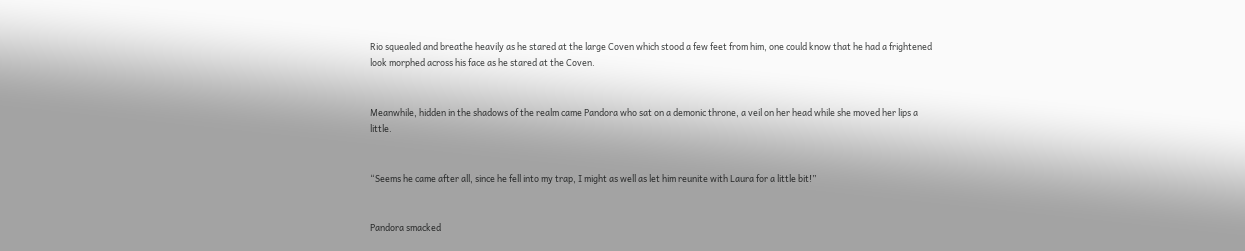Rio squealed and breathe heavily as he stared at the large Coven which stood a few feet from him, one could know that he had a frightened look morphed across his face as he stared at the Coven.


Meanwhile, hidden in the shadows of the realm came Pandora who sat on a demonic throne, a veil on her head while she moved her lips a little.


“Seems he came after all, since he fell into my trap, I might as well as let him reunite with Laura for a little bit!”


Pandora smacked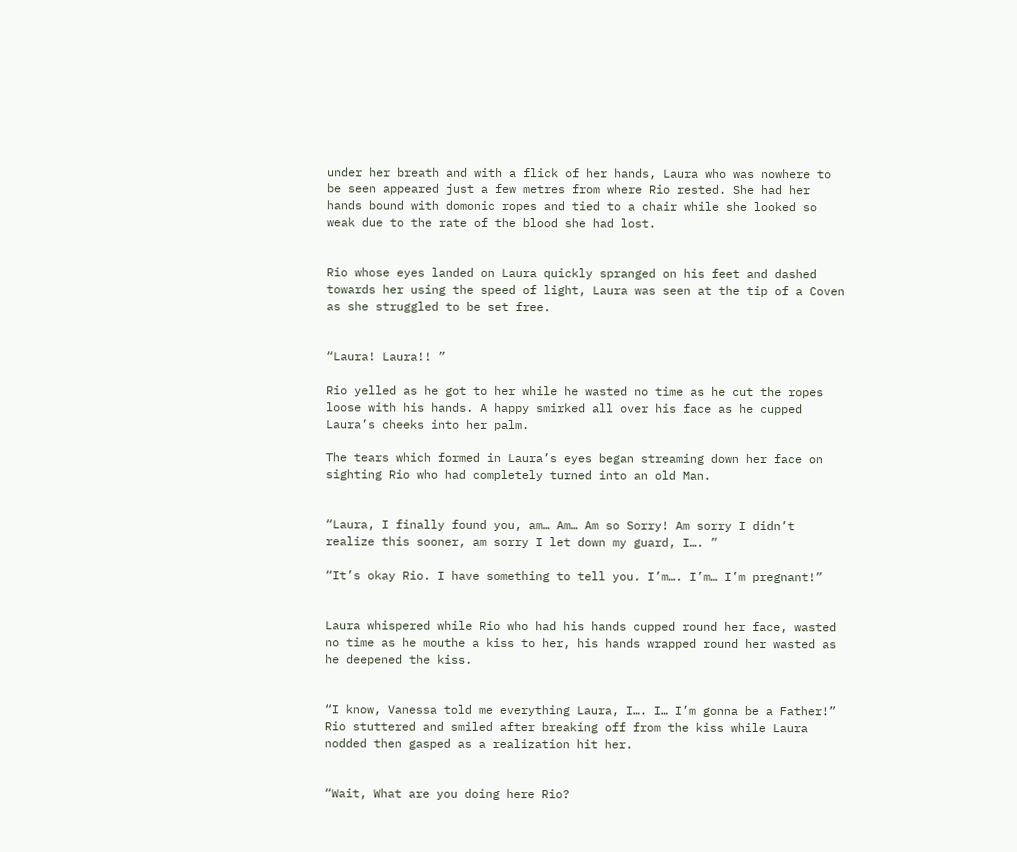under her breath and with a flick of her hands, Laura who was nowhere to be seen appeared just a few metres from where Rio rested. She had her hands bound with domonic ropes and tied to a chair while she looked so weak due to the rate of the blood she had lost.


Rio whose eyes landed on Laura quickly spranged on his feet and dashed towards her using the speed of light, Laura was seen at the tip of a Coven as she struggled to be set free.


“Laura! Laura!! ”

Rio yelled as he got to her while he wasted no time as he cut the ropes loose with his hands. A happy smirked all over his face as he cupped Laura’s cheeks into her palm.

The tears which formed in Laura’s eyes began streaming down her face on sighting Rio who had completely turned into an old Man.


“Laura, I finally found you, am… Am… Am so Sorry! Am sorry I didn’t realize this sooner, am sorry I let down my guard, I…. ”

“It’s okay Rio. I have something to tell you. I’m…. I’m… I’m pregnant!”


Laura whispered while Rio who had his hands cupped round her face, wasted no time as he mouthe a kiss to her, his hands wrapped round her wasted as he deepened the kiss.


“I know, Vanessa told me everything Laura, I…. I… I’m gonna be a Father!” Rio stuttered and smiled after breaking off from the kiss while Laura nodded then gasped as a realization hit her.


“Wait, What are you doing here Rio?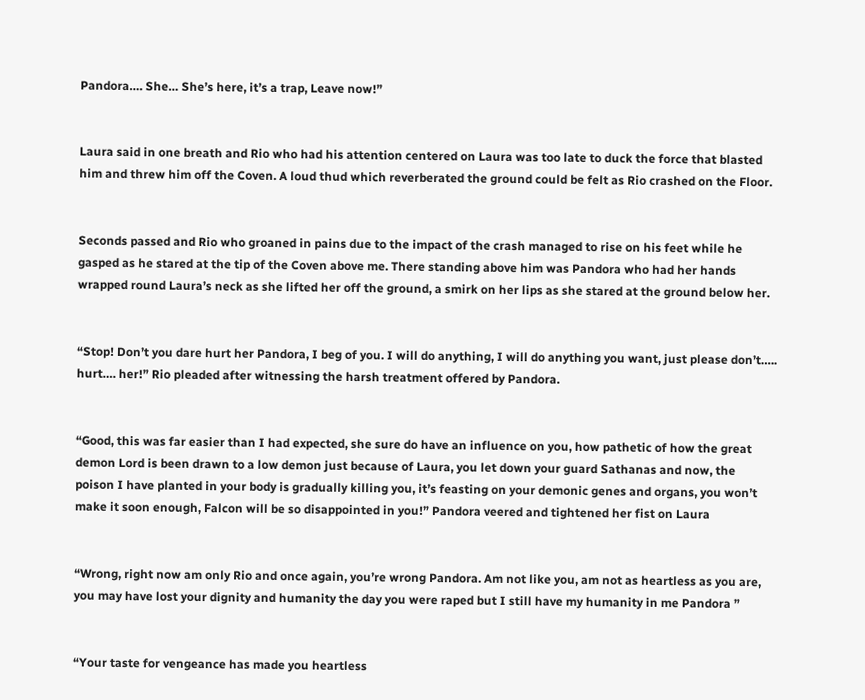Pandora…. She… She’s here, it’s a trap, Leave now!”


Laura said in one breath and Rio who had his attention centered on Laura was too late to duck the force that blasted him and threw him off the Coven. A loud thud which reverberated the ground could be felt as Rio crashed on the Floor.


Seconds passed and Rio who groaned in pains due to the impact of the crash managed to rise on his feet while he gasped as he stared at the tip of the Coven above me. There standing above him was Pandora who had her hands wrapped round Laura’s neck as she lifted her off the ground, a smirk on her lips as she stared at the ground below her.


“Stop! Don’t you dare hurt her Pandora, I beg of you. I will do anything, I will do anything you want, just please don’t….. hurt…. her!” Rio pleaded after witnessing the harsh treatment offered by Pandora.


“Good, this was far easier than I had expected, she sure do have an influence on you, how pathetic of how the great demon Lord is been drawn to a low demon just because of Laura, you let down your guard Sathanas and now, the poison I have planted in your body is gradually killing you, it’s feasting on your demonic genes and organs, you won’t make it soon enough, Falcon will be so disappointed in you!” Pandora veered and tightened her fist on Laura


“Wrong, right now am only Rio and once again, you’re wrong Pandora. Am not like you, am not as heartless as you are, you may have lost your dignity and humanity the day you were raped but I still have my humanity in me Pandora ”


“Your taste for vengeance has made you heartless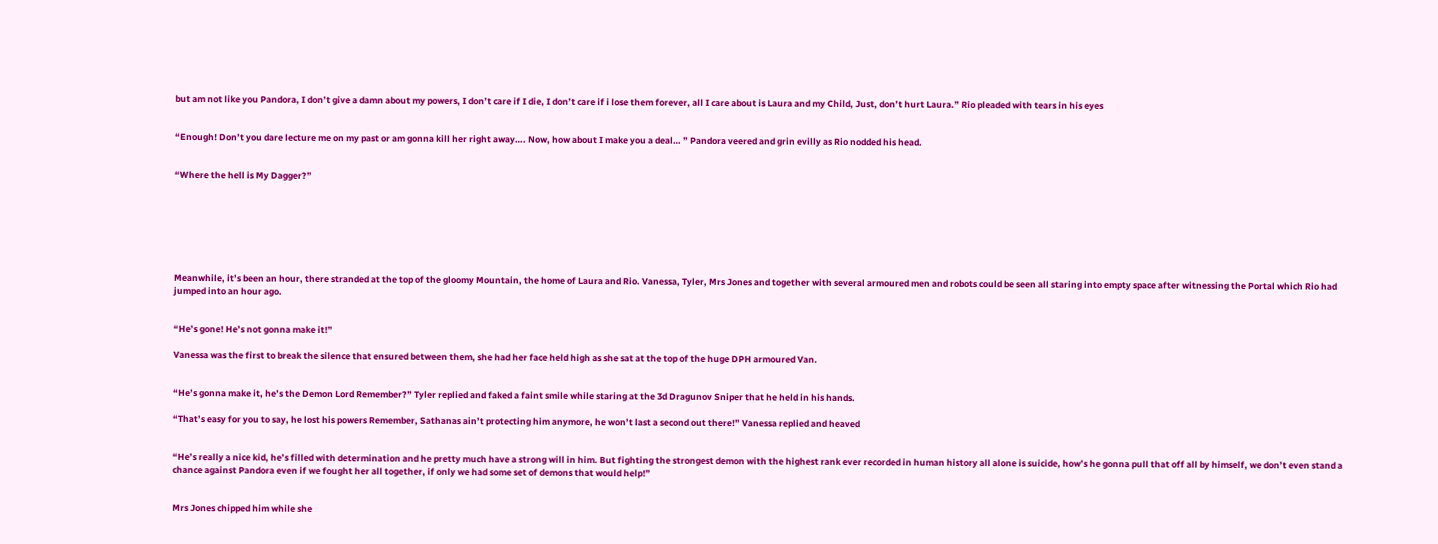but am not like you Pandora, I don’t give a damn about my powers, I don’t care if I die, I don’t care if i lose them forever, all I care about is Laura and my Child, Just, don’t hurt Laura.” Rio pleaded with tears in his eyes


“Enough! Don’t you dare lecture me on my past or am gonna kill her right away…. Now, how about I make you a deal… ” Pandora veered and grin evilly as Rio nodded his head.


“Where the hell is My Dagger?”







Meanwhile, it’s been an hour, there stranded at the top of the gloomy Mountain, the home of Laura and Rio. Vanessa, Tyler, Mrs Jones and together with several armoured men and robots could be seen all staring into empty space after witnessing the Portal which Rio had jumped into an hour ago.


“He’s gone! He’s not gonna make it!”

Vanessa was the first to break the silence that ensured between them, she had her face held high as she sat at the top of the huge DPH armoured Van.


“He’s gonna make it, he’s the Demon Lord Remember?” Tyler replied and faked a faint smile while staring at the 3d Dragunov Sniper that he held in his hands.

“That’s easy for you to say, he lost his powers Remember, Sathanas ain’t protecting him anymore, he won’t last a second out there!” Vanessa replied and heaved


“He’s really a nice kid, he’s filled with determination and he pretty much have a strong will in him. But fighting the strongest demon with the highest rank ever recorded in human history all alone is suicide, how’s he gonna pull that off all by himself, we don’t even stand a chance against Pandora even if we fought her all together, if only we had some set of demons that would help!”


Mrs Jones chipped him while she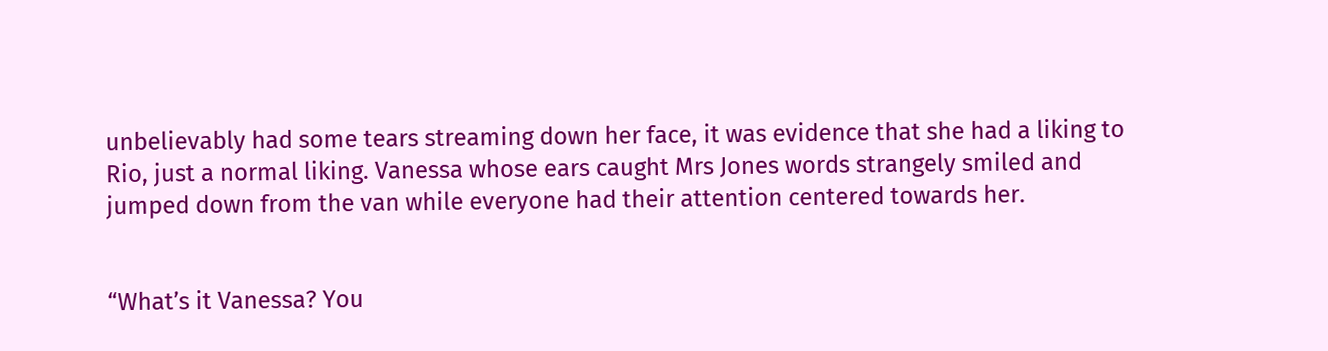unbelievably had some tears streaming down her face, it was evidence that she had a liking to Rio, just a normal liking. Vanessa whose ears caught Mrs Jones words strangely smiled and jumped down from the van while everyone had their attention centered towards her.


“What’s it Vanessa? You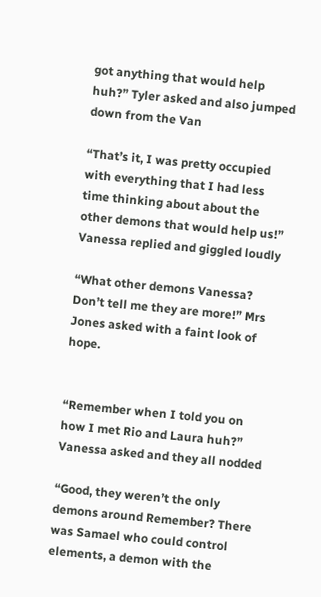got anything that would help huh?” Tyler asked and also jumped down from the Van

“That’s it, I was pretty occupied with everything that I had less time thinking about about the other demons that would help us!” Vanessa replied and giggled loudly

“What other demons Vanessa? Don’t tell me they are more!” Mrs Jones asked with a faint look of hope.


“Remember when I told you on how I met Rio and Laura huh?” Vanessa asked and they all nodded

“Good, they weren’t the only demons around Remember? There was Samael who could control elements, a demon with the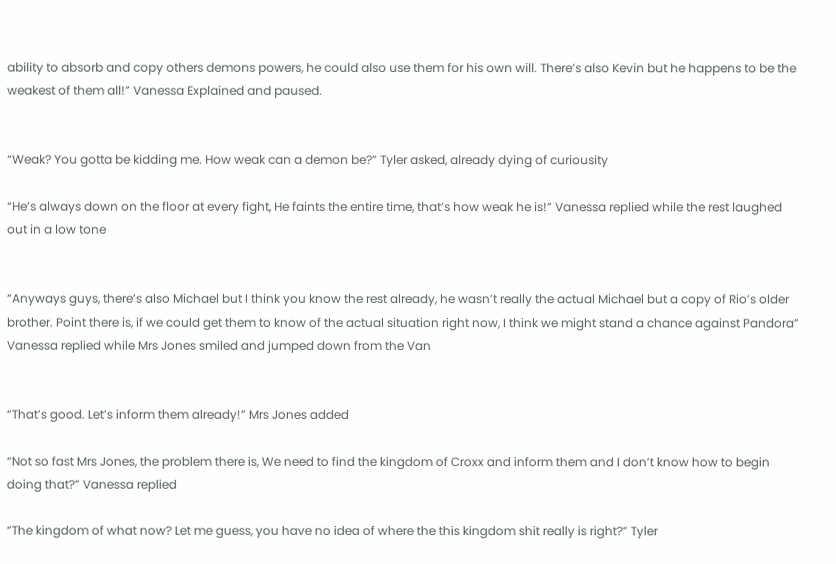ability to absorb and copy others demons powers, he could also use them for his own will. There’s also Kevin but he happens to be the weakest of them all!” Vanessa Explained and paused.


“Weak? You gotta be kidding me. How weak can a demon be?” Tyler asked, already dying of curiousity

“He’s always down on the floor at every fight, He faints the entire time, that’s how weak he is!” Vanessa replied while the rest laughed out in a low tone


“Anyways guys, there’s also Michael but I think you know the rest already, he wasn’t really the actual Michael but a copy of Rio’s older brother. Point there is, if we could get them to know of the actual situation right now, I think we might stand a chance against Pandora” Vanessa replied while Mrs Jones smiled and jumped down from the Van


“That’s good. Let’s inform them already!” Mrs Jones added

“Not so fast Mrs Jones, the problem there is, We need to find the kingdom of Croxx and inform them and I don’t know how to begin doing that?” Vanessa replied

“The kingdom of what now? Let me guess, you have no idea of where the this kingdom shit really is right?” Tyler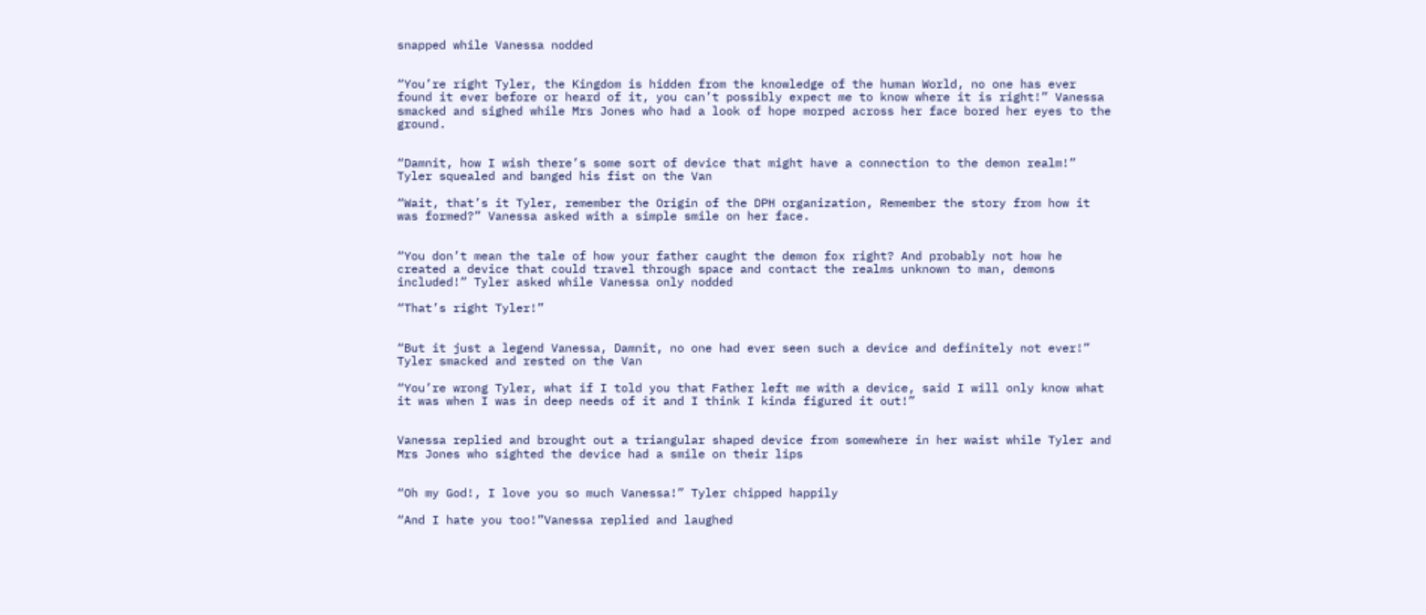snapped while Vanessa nodded


“You’re right Tyler, the Kingdom is hidden from the knowledge of the human World, no one has ever found it ever before or heard of it, you can’t possibly expect me to know where it is right!” Vanessa smacked and sighed while Mrs Jones who had a look of hope morped across her face bored her eyes to the ground.


“Damnit, how I wish there’s some sort of device that might have a connection to the demon realm!” Tyler squealed and banged his fist on the Van

“Wait, that’s it Tyler, remember the Origin of the DPH organization, Remember the story from how it was formed?” Vanessa asked with a simple smile on her face.


“You don’t mean the tale of how your father caught the demon fox right? And probably not how he created a device that could travel through space and contact the realms unknown to man, demons included!” Tyler asked while Vanessa only nodded

“That’s right Tyler!”


“But it just a legend Vanessa, Damnit, no one had ever seen such a device and definitely not ever!” Tyler smacked and rested on the Van

“You’re wrong Tyler, what if I told you that Father left me with a device, said I will only know what it was when I was in deep needs of it and I think I kinda figured it out!”


Vanessa replied and brought out a triangular shaped device from somewhere in her waist while Tyler and Mrs Jones who sighted the device had a smile on their lips


“Oh my God!, I love you so much Vanessa!” Tyler chipped happily

“And I hate you too!”Vanessa replied and laughed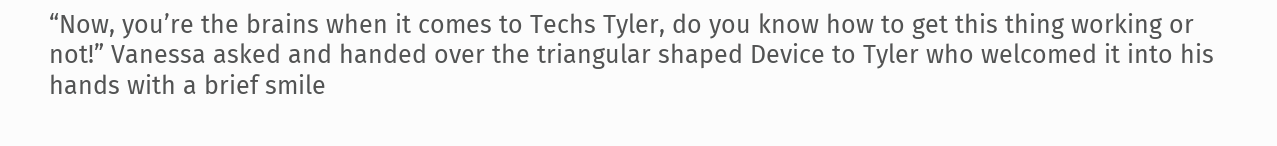“Now, you’re the brains when it comes to Techs Tyler, do you know how to get this thing working or not!” Vanessa asked and handed over the triangular shaped Device to Tyler who welcomed it into his hands with a brief smile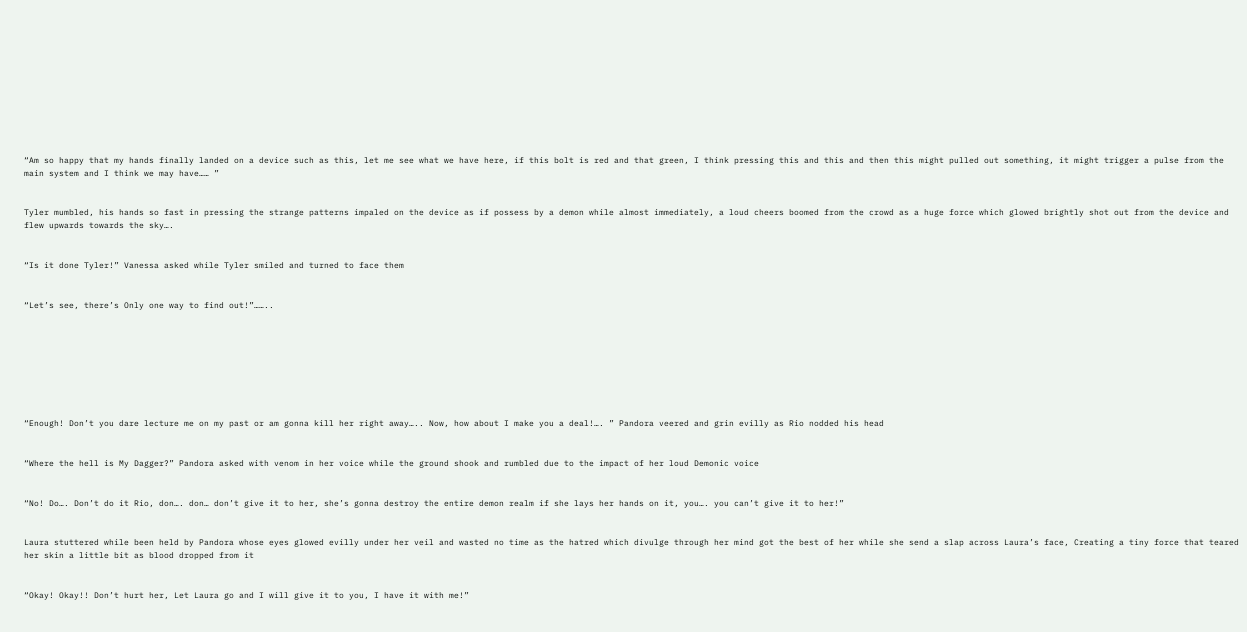“Am so happy that my hands finally landed on a device such as this, let me see what we have here, if this bolt is red and that green, I think pressing this and this and then this might pulled out something, it might trigger a pulse from the main system and I think we may have…… ”


Tyler mumbled, his hands so fast in pressing the strange patterns impaled on the device as if possess by a demon while almost immediately, a loud cheers boomed from the crowd as a huge force which glowed brightly shot out from the device and flew upwards towards the sky….


“Is it done Tyler!” Vanessa asked while Tyler smiled and turned to face them


“Let’s see, there’s Only one way to find out!”……..








“Enough! Don’t you dare lecture me on my past or am gonna kill her right away….. Now, how about I make you a deal!…. ” Pandora veered and grin evilly as Rio nodded his head


“Where the hell is My Dagger?” Pandora asked with venom in her voice while the ground shook and rumbled due to the impact of her loud Demonic voice


“No! Do…. Don’t do it Rio, don…. don… don’t give it to her, she’s gonna destroy the entire demon realm if she lays her hands on it, you…. you can’t give it to her!”


Laura stuttered while been held by Pandora whose eyes glowed evilly under her veil and wasted no time as the hatred which divulge through her mind got the best of her while she send a slap across Laura’s face, Creating a tiny force that teared her skin a little bit as blood dropped from it


“Okay! Okay!! Don’t hurt her, Let Laura go and I will give it to you, I have it with me!”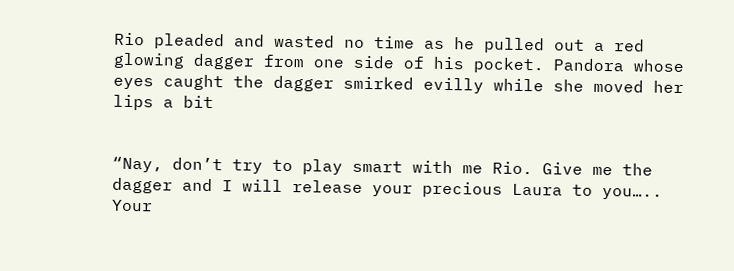Rio pleaded and wasted no time as he pulled out a red glowing dagger from one side of his pocket. Pandora whose eyes caught the dagger smirked evilly while she moved her lips a bit


“Nay, don’t try to play smart with me Rio. Give me the dagger and I will release your precious Laura to you….. Your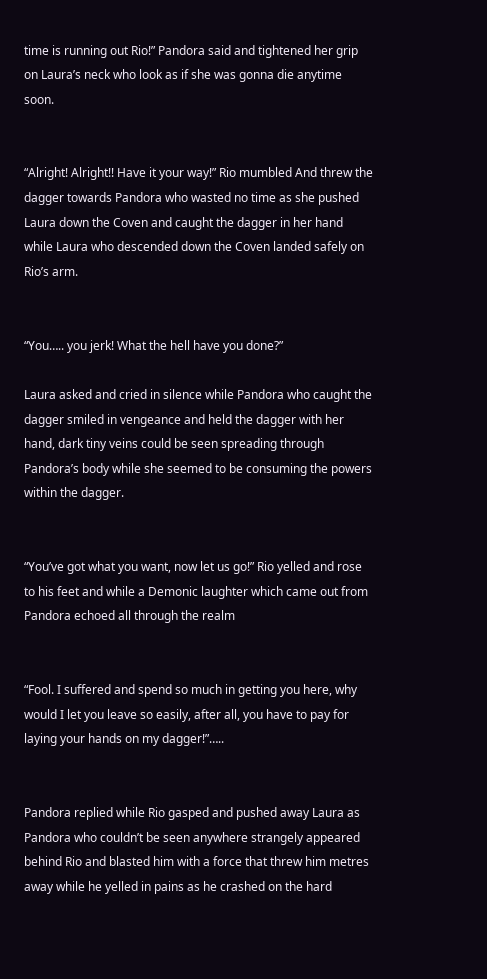time is running out Rio!” Pandora said and tightened her grip on Laura’s neck who look as if she was gonna die anytime soon.


“Alright! Alright!! Have it your way!” Rio mumbled And threw the dagger towards Pandora who wasted no time as she pushed Laura down the Coven and caught the dagger in her hand while Laura who descended down the Coven landed safely on Rio’s arm.


“You….. you jerk! What the hell have you done?”

Laura asked and cried in silence while Pandora who caught the dagger smiled in vengeance and held the dagger with her hand, dark tiny veins could be seen spreading through Pandora’s body while she seemed to be consuming the powers within the dagger.


“You’ve got what you want, now let us go!” Rio yelled and rose to his feet and while a Demonic laughter which came out from Pandora echoed all through the realm


“Fool. I suffered and spend so much in getting you here, why would I let you leave so easily, after all, you have to pay for laying your hands on my dagger!”…..


Pandora replied while Rio gasped and pushed away Laura as Pandora who couldn’t be seen anywhere strangely appeared behind Rio and blasted him with a force that threw him metres away while he yelled in pains as he crashed on the hard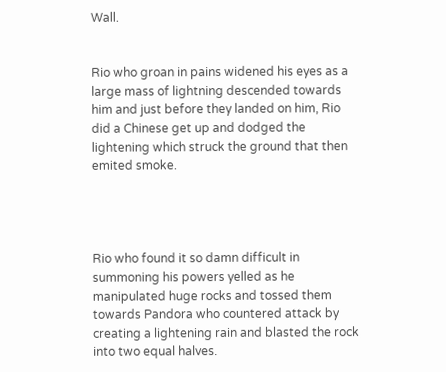Wall.


Rio who groan in pains widened his eyes as a large mass of lightning descended towards him and just before they landed on him, Rio did a Chinese get up and dodged the lightening which struck the ground that then emited smoke.




Rio who found it so damn difficult in summoning his powers yelled as he manipulated huge rocks and tossed them towards Pandora who countered attack by creating a lightening rain and blasted the rock into two equal halves.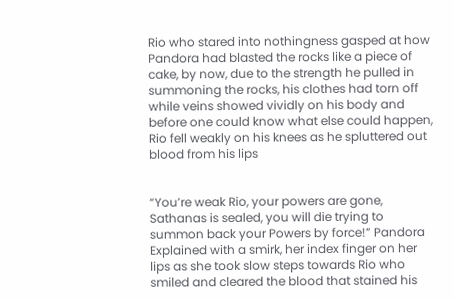Rio who stared into nothingness gasped at how Pandora had blasted the rocks like a piece of cake, by now, due to the strength he pulled in summoning the rocks, his clothes had torn off while veins showed vividly on his body and before one could know what else could happen, Rio fell weakly on his knees as he spluttered out blood from his lips


“You’re weak Rio, your powers are gone, Sathanas is sealed, you will die trying to summon back your Powers by force!” Pandora Explained with a smirk, her index finger on her lips as she took slow steps towards Rio who smiled and cleared the blood that stained his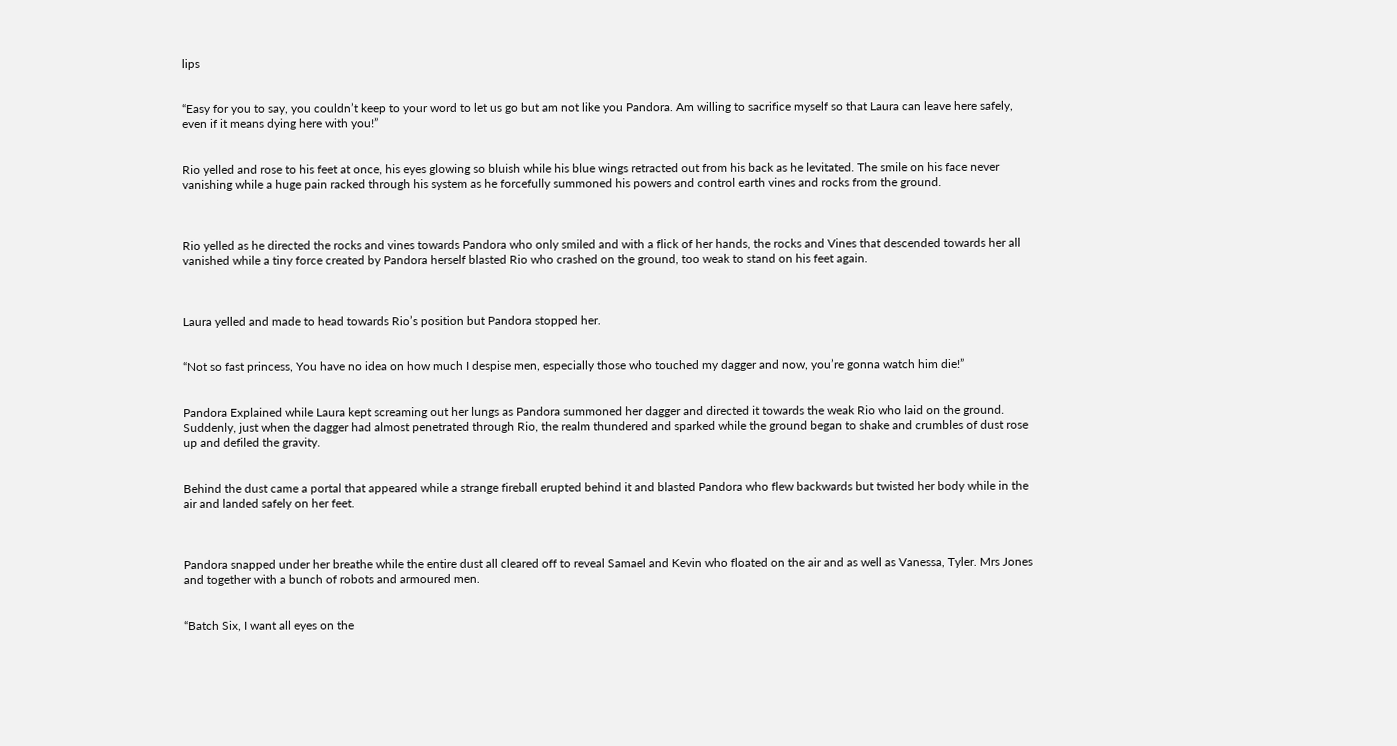lips


“Easy for you to say, you couldn’t keep to your word to let us go but am not like you Pandora. Am willing to sacrifice myself so that Laura can leave here safely, even if it means dying here with you!”


Rio yelled and rose to his feet at once, his eyes glowing so bluish while his blue wings retracted out from his back as he levitated. The smile on his face never vanishing while a huge pain racked through his system as he forcefully summoned his powers and control earth vines and rocks from the ground.



Rio yelled as he directed the rocks and vines towards Pandora who only smiled and with a flick of her hands, the rocks and Vines that descended towards her all vanished while a tiny force created by Pandora herself blasted Rio who crashed on the ground, too weak to stand on his feet again.



Laura yelled and made to head towards Rio’s position but Pandora stopped her.


“Not so fast princess, You have no idea on how much I despise men, especially those who touched my dagger and now, you’re gonna watch him die!”


Pandora Explained while Laura kept screaming out her lungs as Pandora summoned her dagger and directed it towards the weak Rio who laid on the ground. Suddenly, just when the dagger had almost penetrated through Rio, the realm thundered and sparked while the ground began to shake and crumbles of dust rose up and defiled the gravity.


Behind the dust came a portal that appeared while a strange fireball erupted behind it and blasted Pandora who flew backwards but twisted her body while in the air and landed safely on her feet.



Pandora snapped under her breathe while the entire dust all cleared off to reveal Samael and Kevin who floated on the air and as well as Vanessa, Tyler. Mrs Jones and together with a bunch of robots and armoured men.


“Batch Six, I want all eyes on the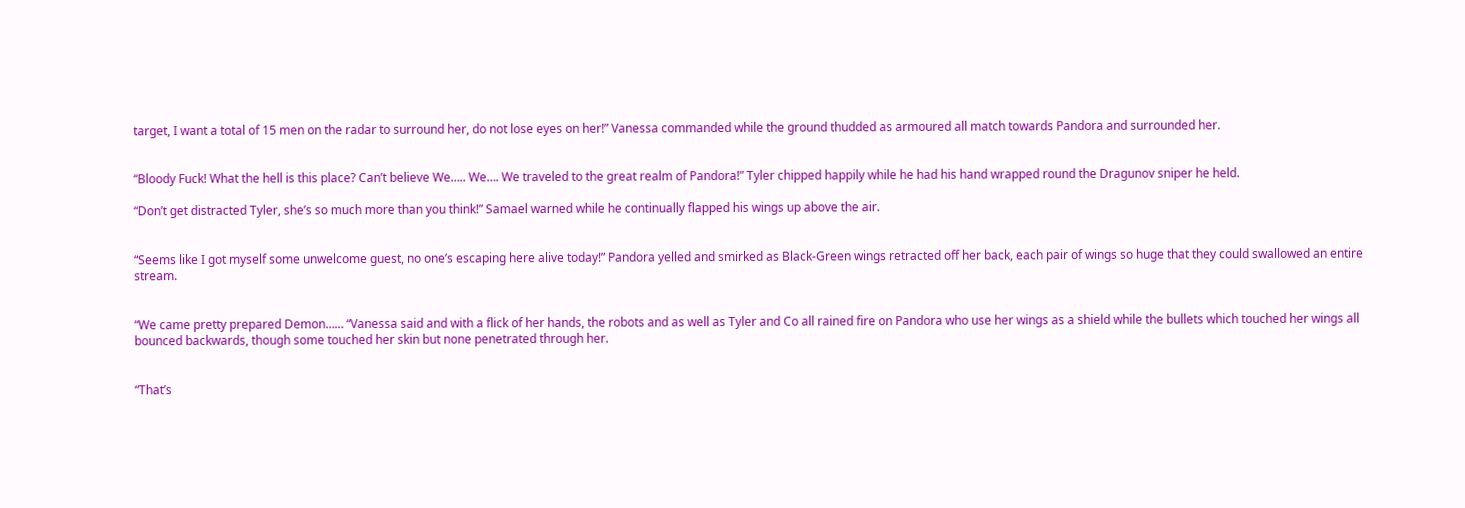target, I want a total of 15 men on the radar to surround her, do not lose eyes on her!” Vanessa commanded while the ground thudded as armoured all match towards Pandora and surrounded her.


“Bloody Fuck! What the hell is this place? Can’t believe We….. We…. We traveled to the great realm of Pandora!” Tyler chipped happily while he had his hand wrapped round the Dragunov sniper he held.

“Don’t get distracted Tyler, she’s so much more than you think!” Samael warned while he continually flapped his wings up above the air.


“Seems like I got myself some unwelcome guest, no one’s escaping here alive today!” Pandora yelled and smirked as Black-Green wings retracted off her back, each pair of wings so huge that they could swallowed an entire stream.


“We came pretty prepared Demon…… “Vanessa said and with a flick of her hands, the robots and as well as Tyler and Co all rained fire on Pandora who use her wings as a shield while the bullets which touched her wings all bounced backwards, though some touched her skin but none penetrated through her.


“That’s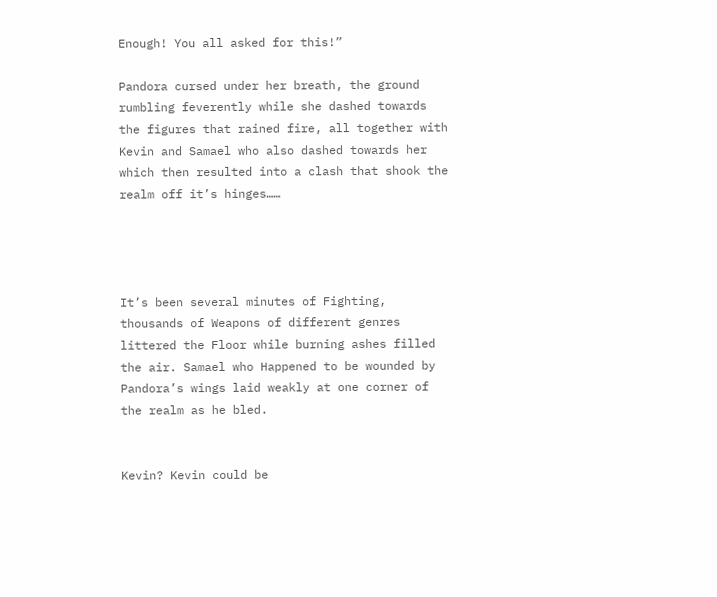Enough! You all asked for this!”

Pandora cursed under her breath, the ground rumbling feverently while she dashed towards the figures that rained fire, all together with Kevin and Samael who also dashed towards her which then resulted into a clash that shook the realm off it’s hinges……




It’s been several minutes of Fighting, thousands of Weapons of different genres littered the Floor while burning ashes filled the air. Samael who Happened to be wounded by Pandora’s wings laid weakly at one corner of the realm as he bled.


Kevin? Kevin could be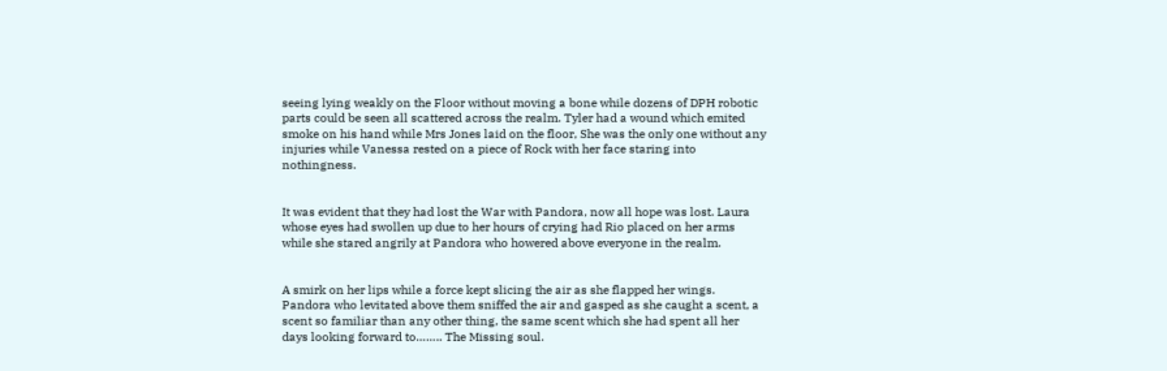seeing lying weakly on the Floor without moving a bone while dozens of DPH robotic parts could be seen all scattered across the realm. Tyler had a wound which emited smoke on his hand while Mrs Jones laid on the floor, She was the only one without any injuries while Vanessa rested on a piece of Rock with her face staring into nothingness.


It was evident that they had lost the War with Pandora, now all hope was lost. Laura whose eyes had swollen up due to her hours of crying had Rio placed on her arms while she stared angrily at Pandora who howered above everyone in the realm.


A smirk on her lips while a force kept slicing the air as she flapped her wings. Pandora who levitated above them sniffed the air and gasped as she caught a scent, a scent so familiar than any other thing, the same scent which she had spent all her days looking forward to…….. The Missing soul.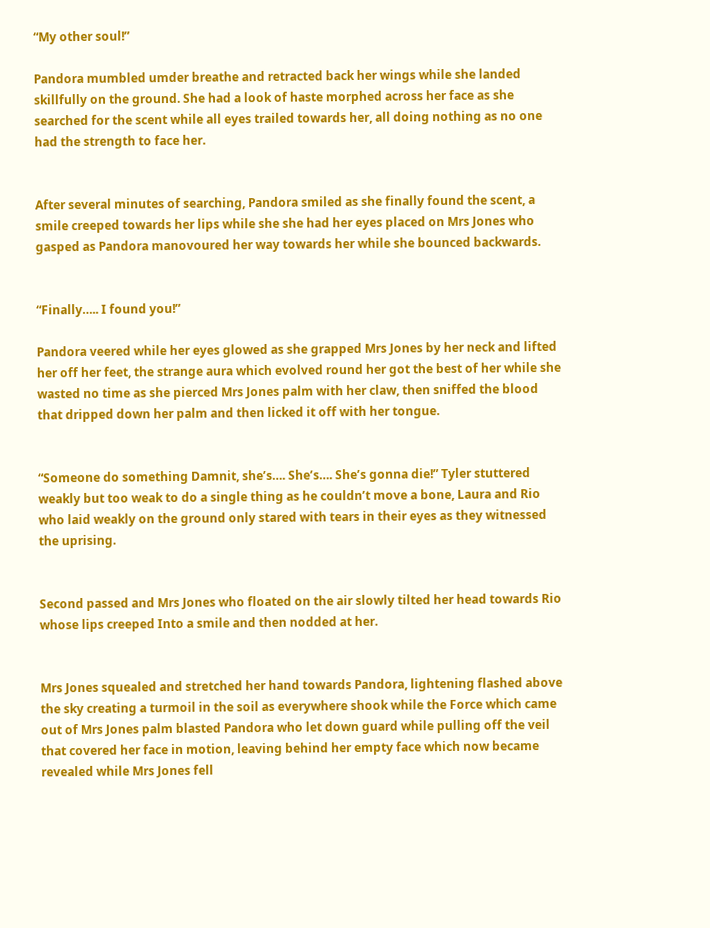“My other soul!”

Pandora mumbled umder breathe and retracted back her wings while she landed skillfully on the ground. She had a look of haste morphed across her face as she searched for the scent while all eyes trailed towards her, all doing nothing as no one had the strength to face her.


After several minutes of searching, Pandora smiled as she finally found the scent, a smile creeped towards her lips while she she had her eyes placed on Mrs Jones who gasped as Pandora manovoured her way towards her while she bounced backwards.


“Finally….. I found you!”

Pandora veered while her eyes glowed as she grapped Mrs Jones by her neck and lifted her off her feet, the strange aura which evolved round her got the best of her while she wasted no time as she pierced Mrs Jones palm with her claw, then sniffed the blood that dripped down her palm and then licked it off with her tongue.


“Someone do something Damnit, she’s…. She’s…. She’s gonna die!” Tyler stuttered weakly but too weak to do a single thing as he couldn’t move a bone, Laura and Rio who laid weakly on the ground only stared with tears in their eyes as they witnessed the uprising.


Second passed and Mrs Jones who floated on the air slowly tilted her head towards Rio whose lips creeped Into a smile and then nodded at her.


Mrs Jones squealed and stretched her hand towards Pandora, lightening flashed above the sky creating a turmoil in the soil as everywhere shook while the Force which came out of Mrs Jones palm blasted Pandora who let down guard while pulling off the veil that covered her face in motion, leaving behind her empty face which now became revealed while Mrs Jones fell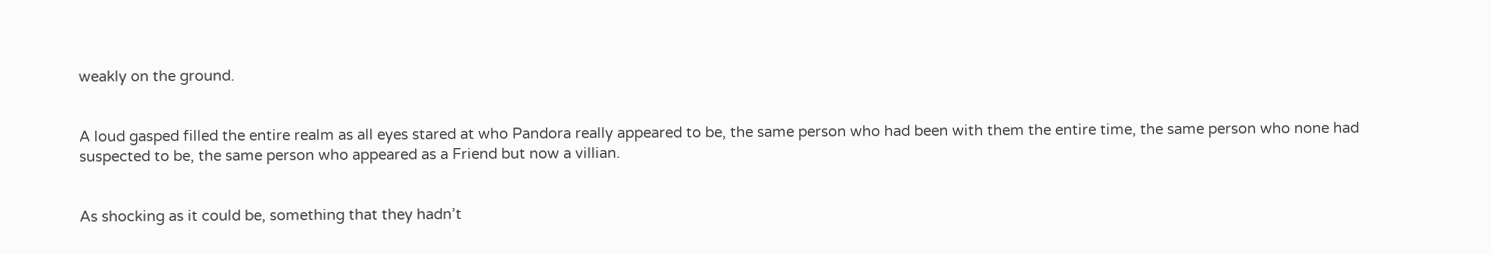weakly on the ground.


A loud gasped filled the entire realm as all eyes stared at who Pandora really appeared to be, the same person who had been with them the entire time, the same person who none had suspected to be, the same person who appeared as a Friend but now a villian.


As shocking as it could be, something that they hadn’t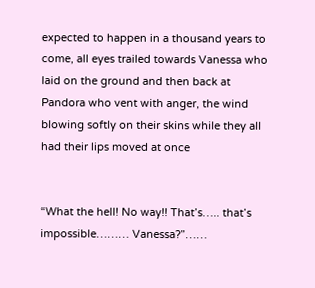expected to happen in a thousand years to come, all eyes trailed towards Vanessa who laid on the ground and then back at Pandora who vent with anger, the wind blowing softly on their skins while they all had their lips moved at once


“What the hell! No way!! That’s….. that’s impossible……… Vanessa?”……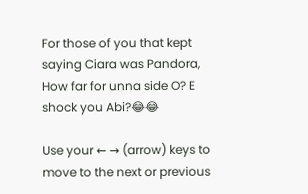For those of you that kept saying Ciara was Pandora, How far for unna side O? E shock you Abi?😂😂

Use your ← → (arrow) keys to move to the next or previous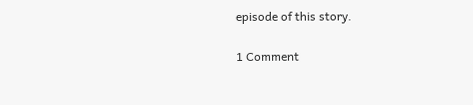episode of this story.

1 Comment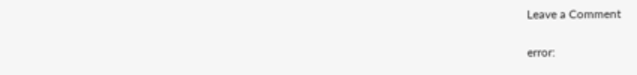Leave a Comment

error: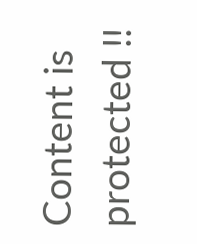Content is protected !!